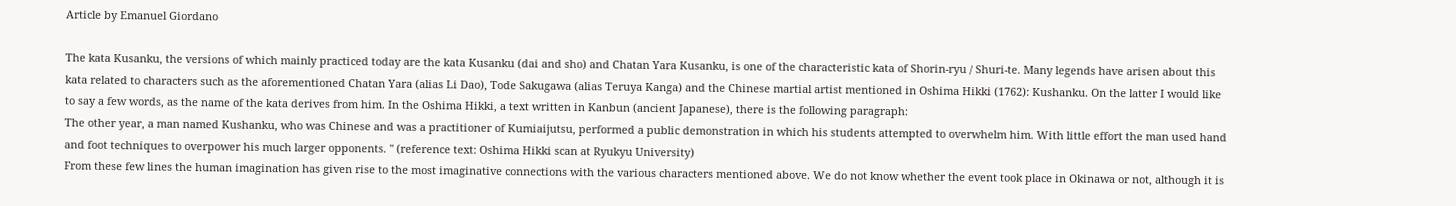Article by Emanuel Giordano

The kata Kusanku, the versions of which mainly practiced today are the kata Kusanku (dai and sho) and Chatan Yara Kusanku, is one of the characteristic kata of Shorin-ryu / Shuri-te. Many legends have arisen about this kata related to characters such as the aforementioned Chatan Yara (alias Li Dao), Tode Sakugawa (alias Teruya Kanga) and the Chinese martial artist mentioned in Oshima Hikki (1762): Kushanku. On the latter I would like to say a few words, as the name of the kata derives from him. In the Oshima Hikki, a text written in Kanbun (ancient Japanese), there is the following paragraph:
The other year, a man named Kushanku, who was Chinese and was a practitioner of Kumiaijutsu, performed a public demonstration in which his students attempted to overwhelm him. With little effort the man used hand and foot techniques to overpower his much larger opponents. " (reference text: Oshima Hikki scan at Ryukyu University)
From these few lines the human imagination has given rise to the most imaginative connections with the various characters mentioned above. We do not know whether the event took place in Okinawa or not, although it is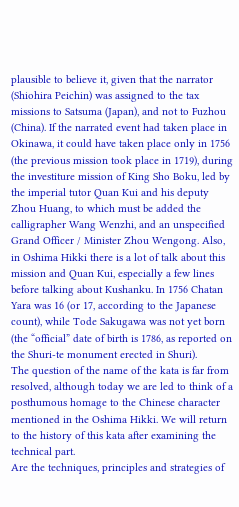plausible to believe it, given that the narrator (Shiohira Peichin) was assigned to the tax missions to Satsuma (Japan), and not to Fuzhou (China). If the narrated event had taken place in Okinawa, it could have taken place only in 1756 (the previous mission took place in 1719), during the investiture mission of King Sho Boku, led by the imperial tutor Quan Kui and his deputy Zhou Huang, to which must be added the calligrapher Wang Wenzhi, and an unspecified Grand Officer / Minister Zhou Wengong. Also, in Oshima Hikki there is a lot of talk about this mission and Quan Kui, especially a few lines before talking about Kushanku. In 1756 Chatan Yara was 16 (or 17, according to the Japanese count), while Tode Sakugawa was not yet born (the “official” date of birth is 1786, as reported on the Shuri-te monument erected in Shuri).
The question of the name of the kata is far from resolved, although today we are led to think of a posthumous homage to the Chinese character mentioned in the Oshima Hikki. We will return to the history of this kata after examining the technical part.
Are the techniques, principles and strategies of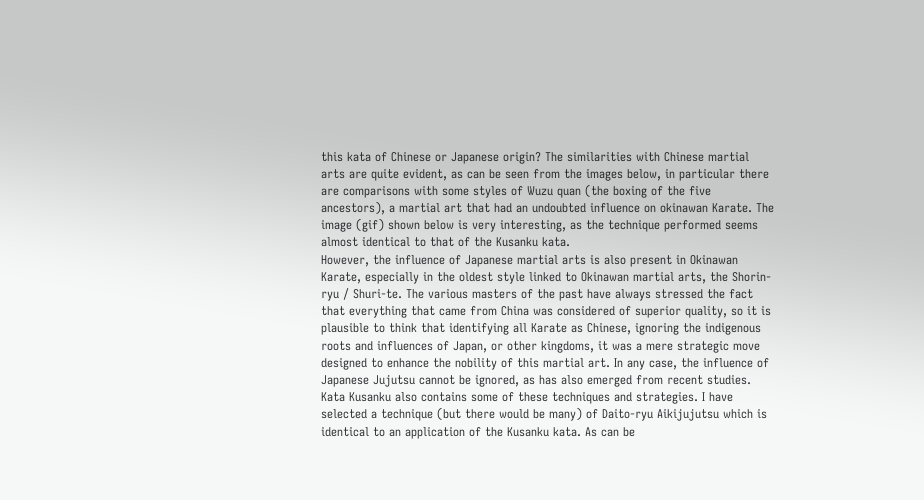this kata of Chinese or Japanese origin? The similarities with Chinese martial arts are quite evident, as can be seen from the images below, in particular there are comparisons with some styles of Wuzu quan (the boxing of the five ancestors), a martial art that had an undoubted influence on okinawan Karate. The image (gif) shown below is very interesting, as the technique performed seems almost identical to that of the Kusanku kata.
However, the influence of Japanese martial arts is also present in Okinawan Karate, especially in the oldest style linked to Okinawan martial arts, the Shorin-ryu / Shuri-te. The various masters of the past have always stressed the fact that everything that came from China was considered of superior quality, so it is plausible to think that identifying all Karate as Chinese, ignoring the indigenous roots and influences of Japan, or other kingdoms, it was a mere strategic move designed to enhance the nobility of this martial art. In any case, the influence of Japanese Jujutsu cannot be ignored, as has also emerged from recent studies. Kata Kusanku also contains some of these techniques and strategies. I have selected a technique (but there would be many) of Daito-ryu Aikijujutsu which is identical to an application of the Kusanku kata. As can be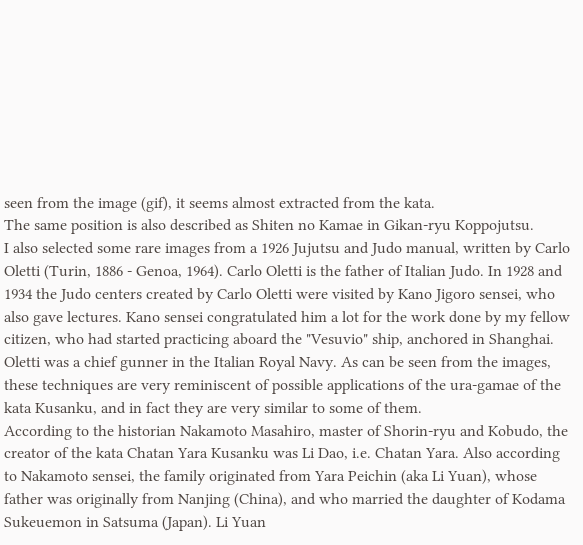seen from the image (gif), it seems almost extracted from the kata.
The same position is also described as Shiten no Kamae in Gikan-ryu Koppojutsu.
I also selected some rare images from a 1926 Jujutsu and Judo manual, written by Carlo Oletti (Turin, 1886 - Genoa, 1964). Carlo Oletti is the father of Italian Judo. In 1928 and 1934 the Judo centers created by Carlo Oletti were visited by Kano Jigoro sensei, who also gave lectures. Kano sensei congratulated him a lot for the work done by my fellow citizen, who had started practicing aboard the "Vesuvio" ship, anchored in Shanghai. Oletti was a chief gunner in the Italian Royal Navy. As can be seen from the images, these techniques are very reminiscent of possible applications of the ura-gamae of the kata Kusanku, and in fact they are very similar to some of them.
According to the historian Nakamoto Masahiro, master of Shorin-ryu and Kobudo, the creator of the kata Chatan Yara Kusanku was Li Dao, i.e. Chatan Yara. Also according to Nakamoto sensei, the family originated from Yara Peichin (aka Li Yuan), whose father was originally from Nanjing (China), and who married the daughter of Kodama Sukeuemon in Satsuma (Japan). Li Yuan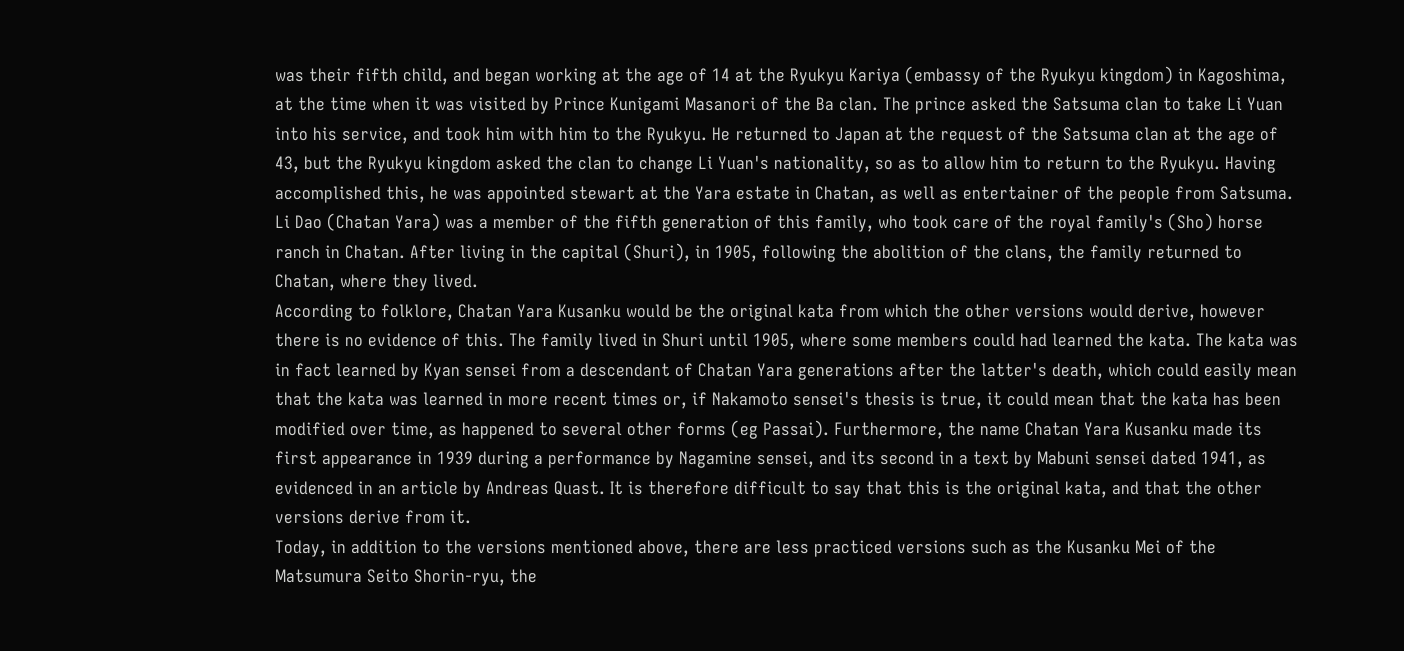was their fifth child, and began working at the age of 14 at the Ryukyu Kariya (embassy of the Ryukyu kingdom) in Kagoshima, at the time when it was visited by Prince Kunigami Masanori of the Ba clan. The prince asked the Satsuma clan to take Li Yuan into his service, and took him with him to the Ryukyu. He returned to Japan at the request of the Satsuma clan at the age of 43, but the Ryukyu kingdom asked the clan to change Li Yuan's nationality, so as to allow him to return to the Ryukyu. Having accomplished this, he was appointed stewart at the Yara estate in Chatan, as well as entertainer of the people from Satsuma. Li Dao (Chatan Yara) was a member of the fifth generation of this family, who took care of the royal family's (Sho) horse ranch in Chatan. After living in the capital (Shuri), in 1905, following the abolition of the clans, the family returned to Chatan, where they lived.
According to folklore, Chatan Yara Kusanku would be the original kata from which the other versions would derive, however there is no evidence of this. The family lived in Shuri until 1905, where some members could had learned the kata. The kata was in fact learned by Kyan sensei from a descendant of Chatan Yara generations after the latter's death, which could easily mean that the kata was learned in more recent times or, if Nakamoto sensei's thesis is true, it could mean that the kata has been modified over time, as happened to several other forms (eg Passai). Furthermore, the name Chatan Yara Kusanku made its first appearance in 1939 during a performance by Nagamine sensei, and its second in a text by Mabuni sensei dated 1941, as evidenced in an article by Andreas Quast. It is therefore difficult to say that this is the original kata, and that the other versions derive from it.
Today, in addition to the versions mentioned above, there are less practiced versions such as the Kusanku Mei of the Matsumura Seito Shorin-ryu, the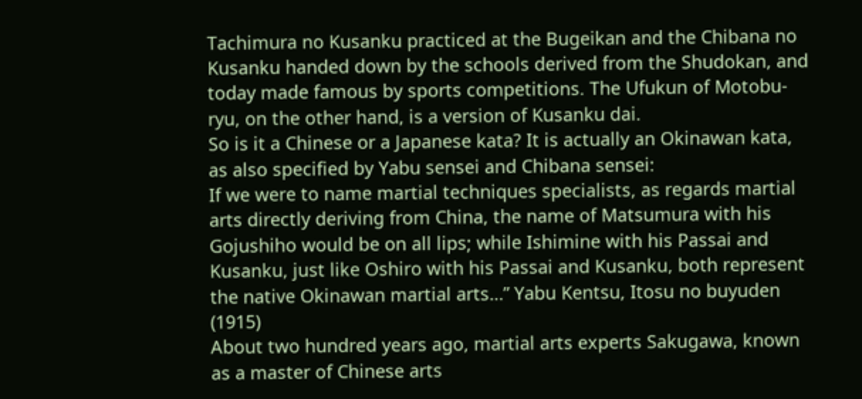Tachimura no Kusanku practiced at the Bugeikan and the Chibana no Kusanku handed down by the schools derived from the Shudokan, and today made famous by sports competitions. The Ufukun of Motobu-ryu, on the other hand, is a version of Kusanku dai.
So is it a Chinese or a Japanese kata? It is actually an Okinawan kata, as also specified by Yabu sensei and Chibana sensei:
If we were to name martial techniques specialists, as regards martial arts directly deriving from China, the name of Matsumura with his Gojushiho would be on all lips; while Ishimine with his Passai and Kusanku, just like Oshiro with his Passai and Kusanku, both represent the native Okinawan martial arts…” Yabu Kentsu, Itosu no buyuden (1915)
About two hundred years ago, martial arts experts Sakugawa, known as a master of Chinese arts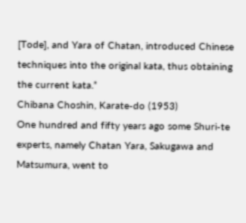[Tode], and Yara of Chatan, introduced Chinese techniques into the original kata, thus obtaining the current kata.”
Chibana Choshin, Karate-do (1953)
One hundred and fifty years ago some Shuri-te experts, namely Chatan Yara, Sakugawa and Matsumura, went to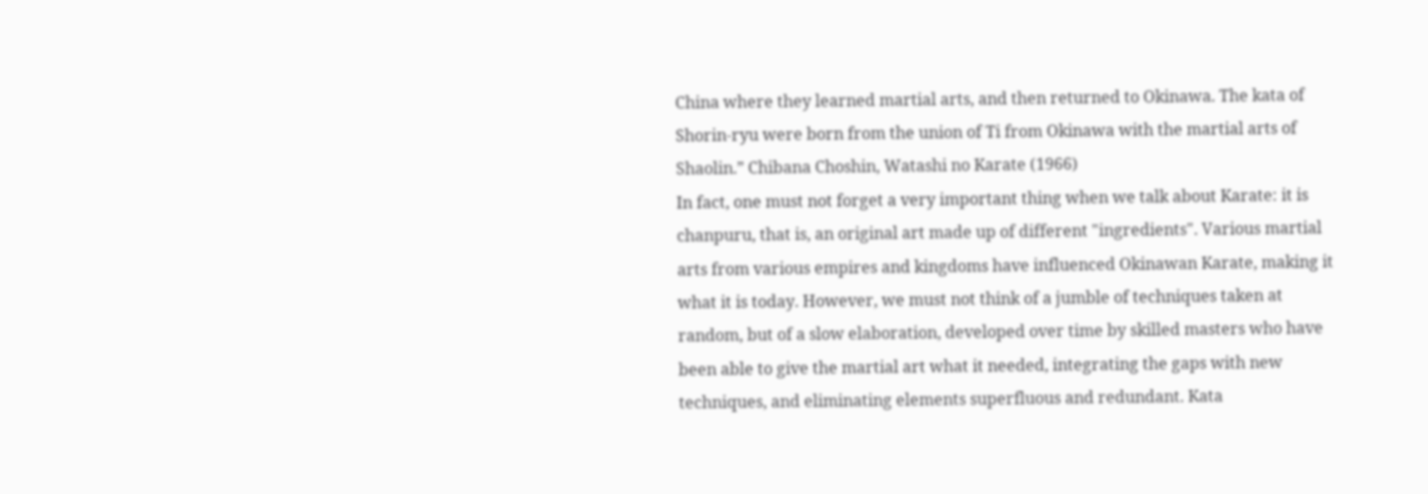China where they learned martial arts, and then returned to Okinawa. The kata of Shorin-ryu were born from the union of Ti from Okinawa with the martial arts of Shaolin.” Chibana Choshin, Watashi no Karate (1966)
In fact, one must not forget a very important thing when we talk about Karate: it is chanpuru, that is, an original art made up of different "ingredients". Various martial arts from various empires and kingdoms have influenced Okinawan Karate, making it what it is today. However, we must not think of a jumble of techniques taken at random, but of a slow elaboration, developed over time by skilled masters who have been able to give the martial art what it needed, integrating the gaps with new techniques, and eliminating elements superfluous and redundant. Kata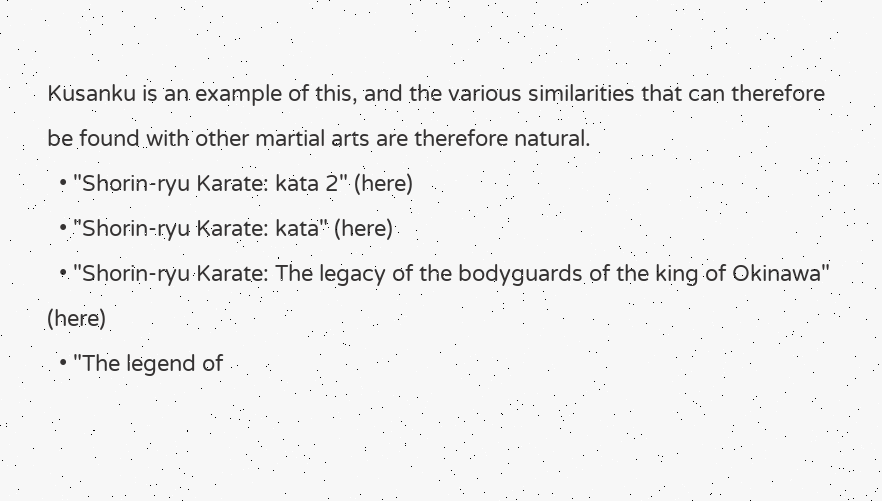Kusanku is an example of this, and the various similarities that can therefore be found with other martial arts are therefore natural.
  • "Shorin-ryu Karate: kata 2" (here)
  • "Shorin-ryu Karate: kata" (here)
  • "Shorin-ryu Karate: The legacy of the bodyguards of the king of Okinawa" (here)
  • "The legend of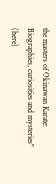the masters of Okinawan Karate: Biographies, curiosities and mysteries"  (here)